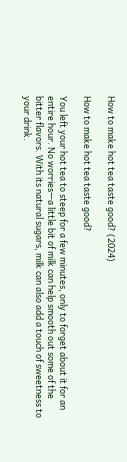How to make hot tea taste good? (2024)

How to make hot tea taste good?

You left your hot tea to steep for a few minutes, only to forget about it for an entire hour. No worries—a little bit of milk can help smooth out some of the bitter flavors. With its natural sugars, milk can also add a touch of sweetness to your drink.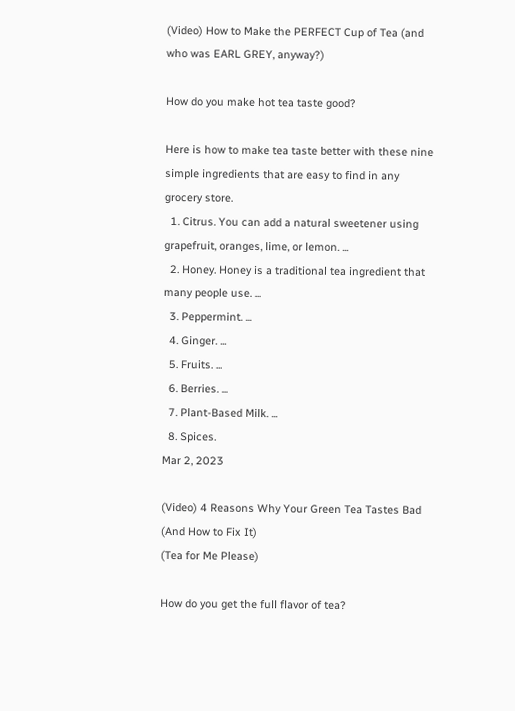(Video) How to Make the PERFECT Cup of Tea (and who was EARL GREY, anyway?)

How do you make hot tea taste good?

Here is how to make tea taste better with these nine simple ingredients that are easy to find in any grocery store.
  1. Citrus. You can add a natural sweetener using grapefruit, oranges, lime, or lemon. ...
  2. Honey. Honey is a traditional tea ingredient that many people use. ...
  3. Peppermint. ...
  4. Ginger. ...
  5. Fruits. ...
  6. Berries. ...
  7. Plant-Based Milk. ...
  8. Spices.
Mar 2, 2023

(Video) 4 Reasons Why Your Green Tea Tastes Bad (And How to Fix It)
(Tea for Me Please)

How do you get the full flavor of tea?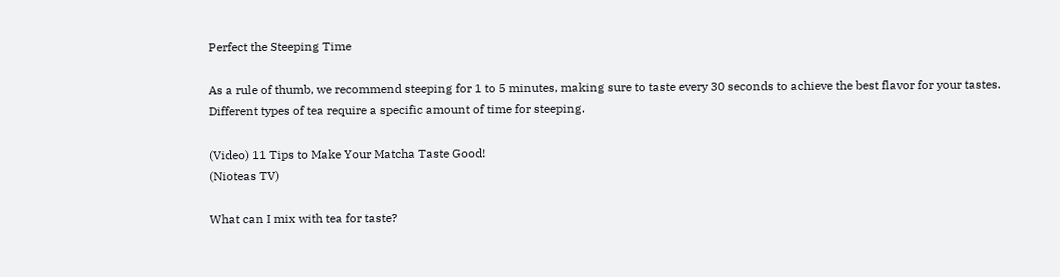Perfect the Steeping Time

As a rule of thumb, we recommend steeping for 1 to 5 minutes, making sure to taste every 30 seconds to achieve the best flavor for your tastes. Different types of tea require a specific amount of time for steeping.

(Video) 11 Tips to Make Your Matcha Taste Good!
(Nioteas TV)

What can I mix with tea for taste?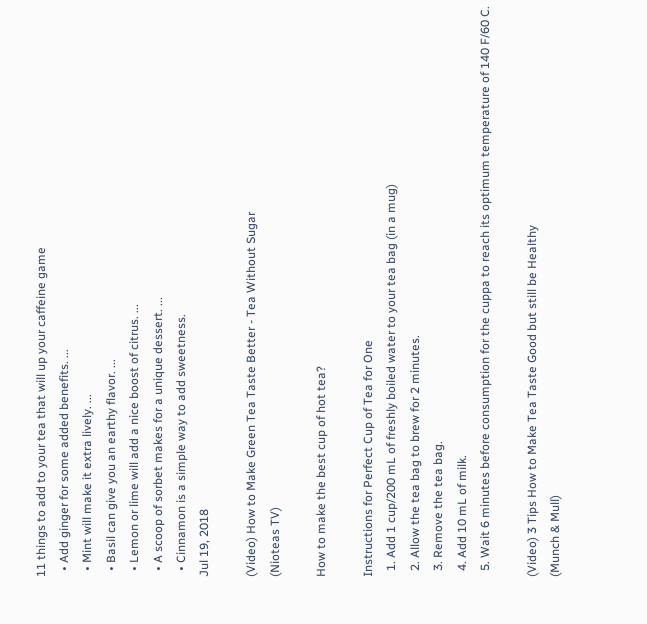11 things to add to your tea that will up your caffeine game
  • Add ginger for some added benefits. ...
  • Mint will make it extra lively. ...
  • Basil can give you an earthy flavor. ...
  • Lemon or lime will add a nice boost of citrus. ...
  • A scoop of sorbet makes for a unique dessert. ...
  • Cinnamon is a simple way to add sweetness.
Jul 19, 2018

(Video) How to Make Green Tea Taste Better - Tea Without Sugar
(Nioteas TV)

How to make the best cup of hot tea?

Instructions for Perfect Cup of Tea for One
  1. Add 1 cup/200 mL of freshly boiled water to your tea bag (in a mug)
  2. Allow the tea bag to brew for 2 minutes.
  3. Remove the tea bag.
  4. Add 10 mL of milk.
  5. Wait 6 minutes before consumption for the cuppa to reach its optimum temperature of 140 F/60 C.

(Video) 3 Tips How to Make Tea Taste Good but still be Healthy
(Munch & Mull)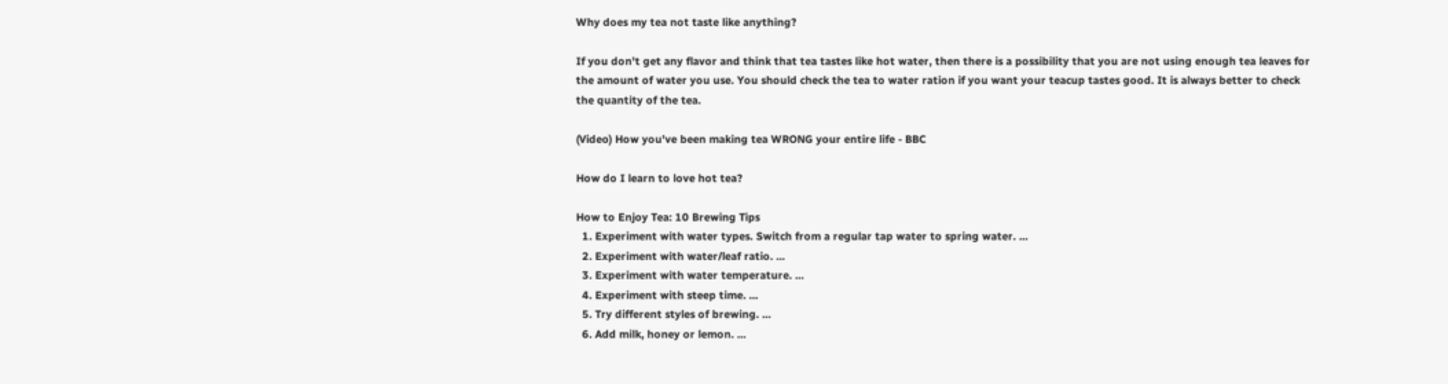Why does my tea not taste like anything?

If you don't get any flavor and think that tea tastes like hot water, then there is a possibility that you are not using enough tea leaves for the amount of water you use. You should check the tea to water ration if you want your teacup tastes good. It is always better to check the quantity of the tea.

(Video) How you've been making tea WRONG your entire life - BBC

How do I learn to love hot tea?

How to Enjoy Tea: 10 Brewing Tips
  1. Experiment with water types. Switch from a regular tap water to spring water. ...
  2. Experiment with water/leaf ratio. ...
  3. Experiment with water temperature. ...
  4. Experiment with steep time. ...
  5. Try different styles of brewing. ...
  6. Add milk, honey or lemon. ...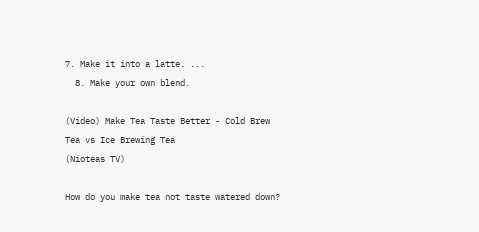7. Make it into a latte. ...
  8. Make your own blend.

(Video) Make Tea Taste Better - Cold Brew Tea vs Ice Brewing Tea
(Nioteas TV)

How do you make tea not taste watered down?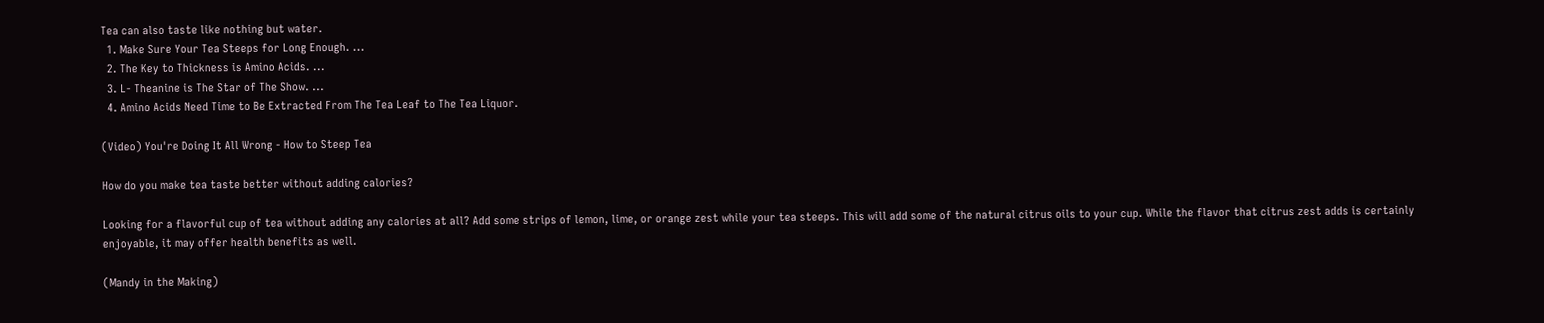Tea can also taste like nothing but water.
  1. Make Sure Your Tea Steeps for Long Enough. ...
  2. The Key to Thickness is Amino Acids. ...
  3. L- Theanine is The Star of The Show. ...
  4. Amino Acids Need Time to Be Extracted From The Tea Leaf to The Tea Liquor.

(Video) You're Doing It All Wrong - How to Steep Tea

How do you make tea taste better without adding calories?

Looking for a flavorful cup of tea without adding any calories at all? Add some strips of lemon, lime, or orange zest while your tea steeps. This will add some of the natural citrus oils to your cup. While the flavor that citrus zest adds is certainly enjoyable, it may offer health benefits as well.

(Mandy in the Making)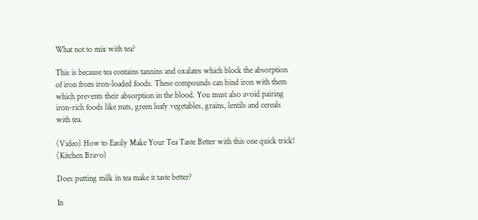What not to mix with tea?

This is because tea contains tannins and oxalates which block the absorption of iron from iron-loaded foods. These compounds can bind iron with them which prevents their absorption in the blood. You must also avoid pairing iron-rich foods like nuts, green leafy vegetables, grains, lentils and cereals with tea.

(Video) How to Easily Make Your Tea Taste Better with this one quick trick!
(Kitchen Bravo)

Does putting milk in tea make it taste better?

In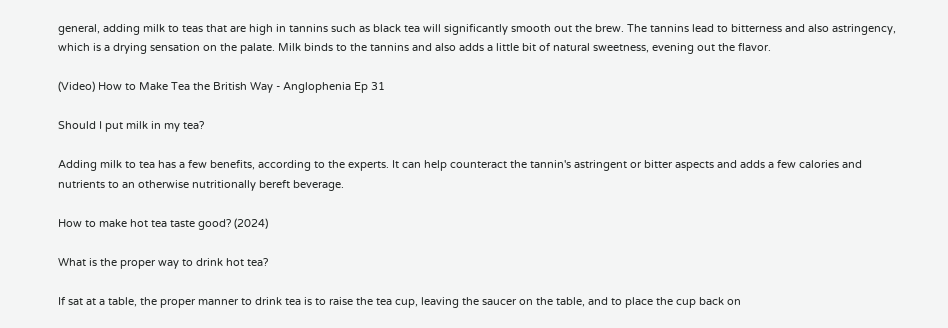general, adding milk to teas that are high in tannins such as black tea will significantly smooth out the brew. The tannins lead to bitterness and also astringency, which is a drying sensation on the palate. Milk binds to the tannins and also adds a little bit of natural sweetness, evening out the flavor.

(Video) How to Make Tea the British Way - Anglophenia Ep 31

Should I put milk in my tea?

Adding milk to tea has a few benefits, according to the experts. It can help counteract the tannin's astringent or bitter aspects and adds a few calories and nutrients to an otherwise nutritionally bereft beverage.

How to make hot tea taste good? (2024)

What is the proper way to drink hot tea?

If sat at a table, the proper manner to drink tea is to raise the tea cup, leaving the saucer on the table, and to place the cup back on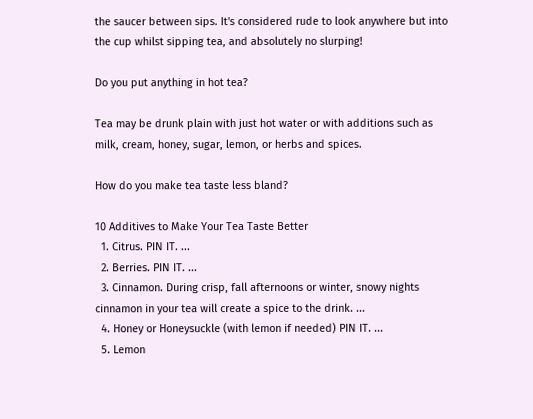the saucer between sips. It's considered rude to look anywhere but into the cup whilst sipping tea, and absolutely no slurping!

Do you put anything in hot tea?

Tea may be drunk plain with just hot water or with additions such as milk, cream, honey, sugar, lemon, or herbs and spices.

How do you make tea taste less bland?

10 Additives to Make Your Tea Taste Better
  1. Citrus. PIN IT. ...
  2. Berries. PIN IT. ...
  3. Cinnamon. During crisp, fall afternoons or winter, snowy nights cinnamon in your tea will create a spice to the drink. ...
  4. Honey or Honeysuckle (with lemon if needed) PIN IT. ...
  5. Lemon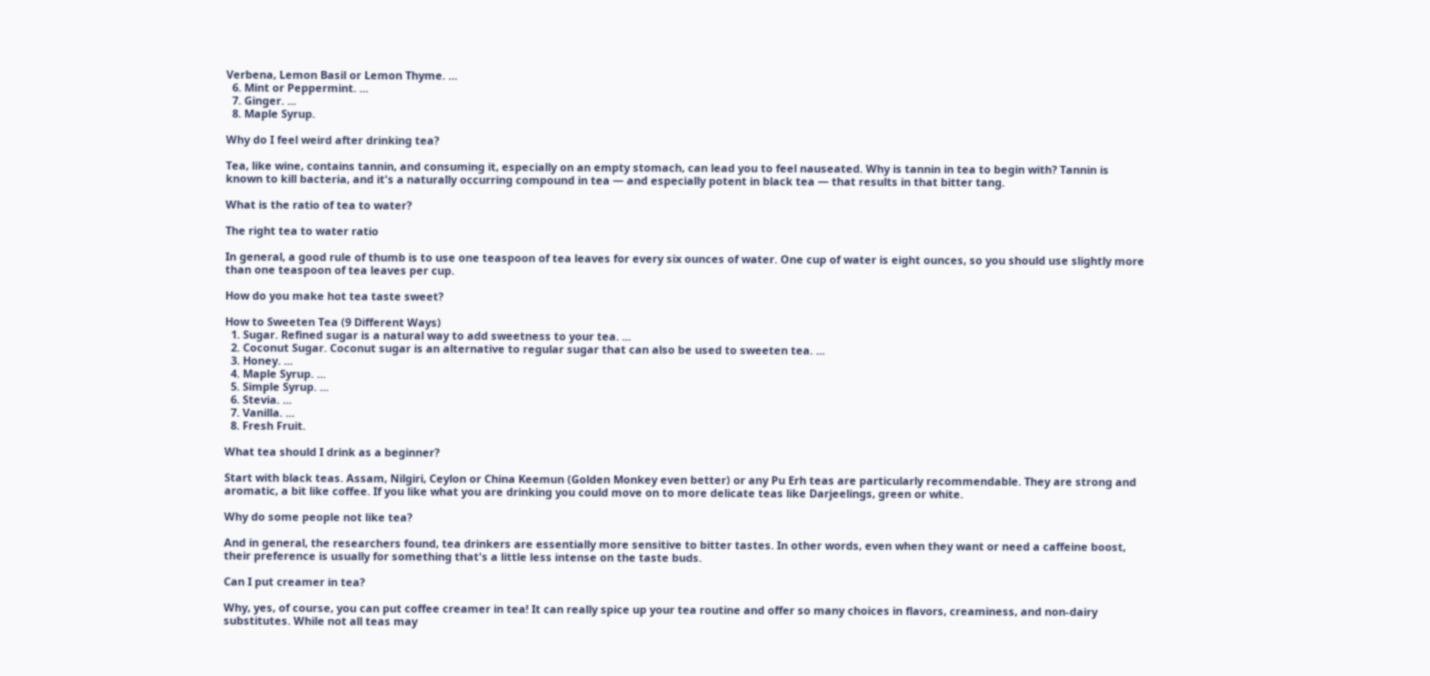Verbena, Lemon Basil or Lemon Thyme. ...
  6. Mint or Peppermint. ...
  7. Ginger. ...
  8. Maple Syrup.

Why do I feel weird after drinking tea?

Tea, like wine, contains tannin, and consuming it, especially on an empty stomach, can lead you to feel nauseated. Why is tannin in tea to begin with? Tannin is known to kill bacteria, and it's a naturally occurring compound in tea — and especially potent in black tea — that results in that bitter tang.

What is the ratio of tea to water?

The right tea to water ratio

In general, a good rule of thumb is to use one teaspoon of tea leaves for every six ounces of water. One cup of water is eight ounces, so you should use slightly more than one teaspoon of tea leaves per cup.

How do you make hot tea taste sweet?

How to Sweeten Tea (9 Different Ways)
  1. Sugar. Refined sugar is a natural way to add sweetness to your tea. ...
  2. Coconut Sugar. Coconut sugar is an alternative to regular sugar that can also be used to sweeten tea. ...
  3. Honey. ...
  4. Maple Syrup. ...
  5. Simple Syrup. ...
  6. Stevia. ...
  7. Vanilla. ...
  8. Fresh Fruit.

What tea should I drink as a beginner?

Start with black teas. Assam, Nilgiri, Ceylon or China Keemun (Golden Monkey even better) or any Pu Erh teas are particularly recommendable. They are strong and aromatic, a bit like coffee. If you like what you are drinking you could move on to more delicate teas like Darjeelings, green or white.

Why do some people not like tea?

And in general, the researchers found, tea drinkers are essentially more sensitive to bitter tastes. In other words, even when they want or need a caffeine boost, their preference is usually for something that's a little less intense on the taste buds.

Can I put creamer in tea?

Why, yes, of course, you can put coffee creamer in tea! It can really spice up your tea routine and offer so many choices in flavors, creaminess, and non-dairy substitutes. While not all teas may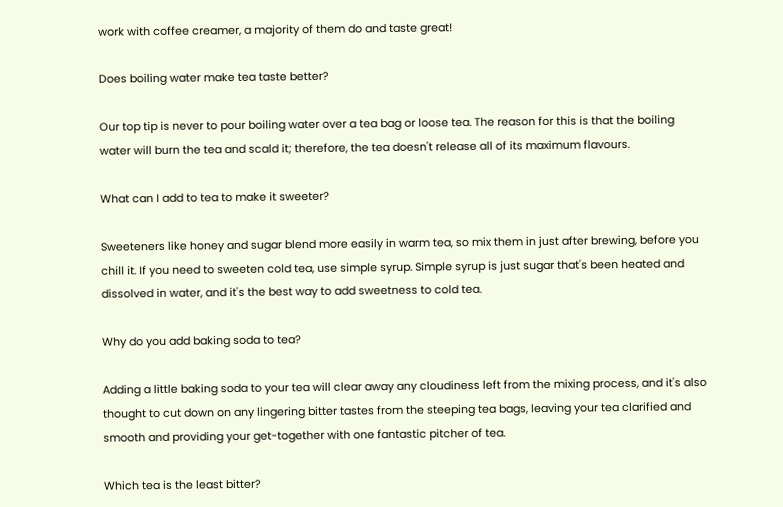work with coffee creamer, a majority of them do and taste great!

Does boiling water make tea taste better?

Our top tip is never to pour boiling water over a tea bag or loose tea. The reason for this is that the boiling water will burn the tea and scald it; therefore, the tea doesn't release all of its maximum flavours.

What can I add to tea to make it sweeter?

Sweeteners like honey and sugar blend more easily in warm tea, so mix them in just after brewing, before you chill it. If you need to sweeten cold tea, use simple syrup. Simple syrup is just sugar that's been heated and dissolved in water, and it's the best way to add sweetness to cold tea.

Why do you add baking soda to tea?

Adding a little baking soda to your tea will clear away any cloudiness left from the mixing process, and it's also thought to cut down on any lingering bitter tastes from the steeping tea bags, leaving your tea clarified and smooth and providing your get-together with one fantastic pitcher of tea.

Which tea is the least bitter?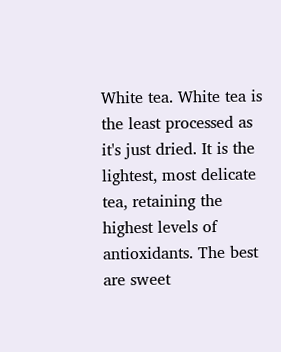White tea. White tea is the least processed as it's just dried. It is the lightest, most delicate tea, retaining the highest levels of antioxidants. The best are sweet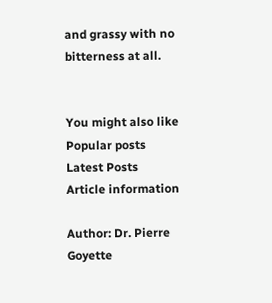and grassy with no bitterness at all.


You might also like
Popular posts
Latest Posts
Article information

Author: Dr. Pierre Goyette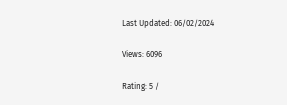Last Updated: 06/02/2024

Views: 6096

Rating: 5 /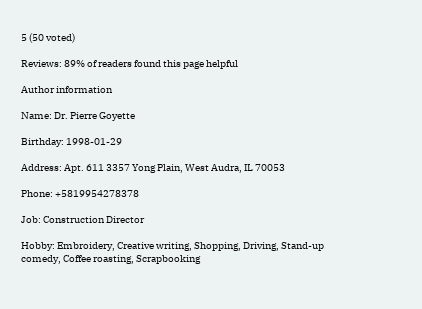5 (50 voted)

Reviews: 89% of readers found this page helpful

Author information

Name: Dr. Pierre Goyette

Birthday: 1998-01-29

Address: Apt. 611 3357 Yong Plain, West Audra, IL 70053

Phone: +5819954278378

Job: Construction Director

Hobby: Embroidery, Creative writing, Shopping, Driving, Stand-up comedy, Coffee roasting, Scrapbooking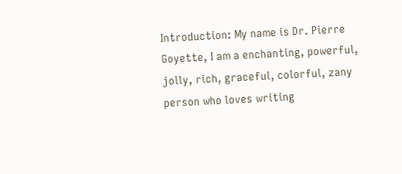Introduction: My name is Dr. Pierre Goyette, I am a enchanting, powerful, jolly, rich, graceful, colorful, zany person who loves writing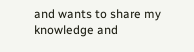and wants to share my knowledge and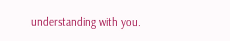understanding with you.